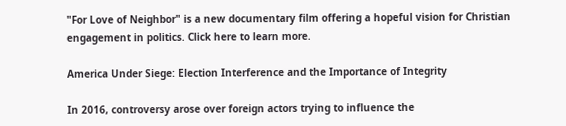"For Love of Neighbor" is a new documentary film offering a hopeful vision for Christian engagement in politics. Click here to learn more.

America Under Siege: Election Interference and the Importance of Integrity

In 2016, controversy arose over foreign actors trying to influence the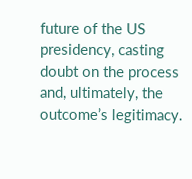future of the US presidency, casting doubt on the process and, ultimately, the outcome’s legitimacy.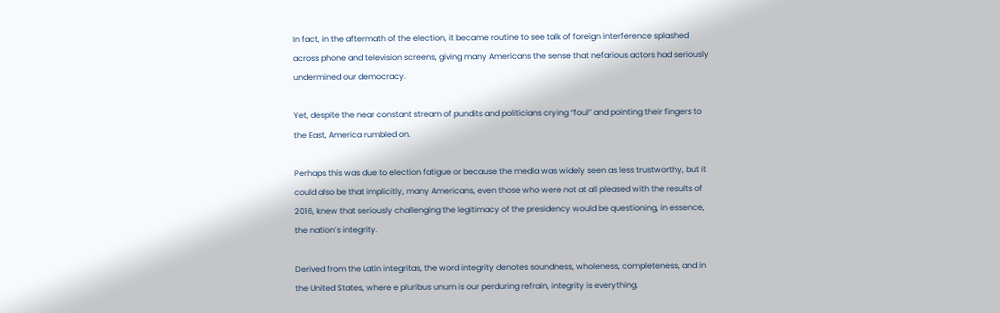In fact, in the aftermath of the election, it became routine to see talk of foreign interference splashed across phone and television screens, giving many Americans the sense that nefarious actors had seriously undermined our democracy.

Yet, despite the near constant stream of pundits and politicians crying “foul” and pointing their fingers to the East, America rumbled on.

Perhaps this was due to election fatigue or because the media was widely seen as less trustworthy, but it could also be that implicitly, many Americans, even those who were not at all pleased with the results of 2016, knew that seriously challenging the legitimacy of the presidency would be questioning, in essence, the nation’s integrity.

Derived from the Latin integritas, the word integrity denotes soundness, wholeness, completeness, and in the United States, where e pluribus unum is our perduring refrain, integrity is everything.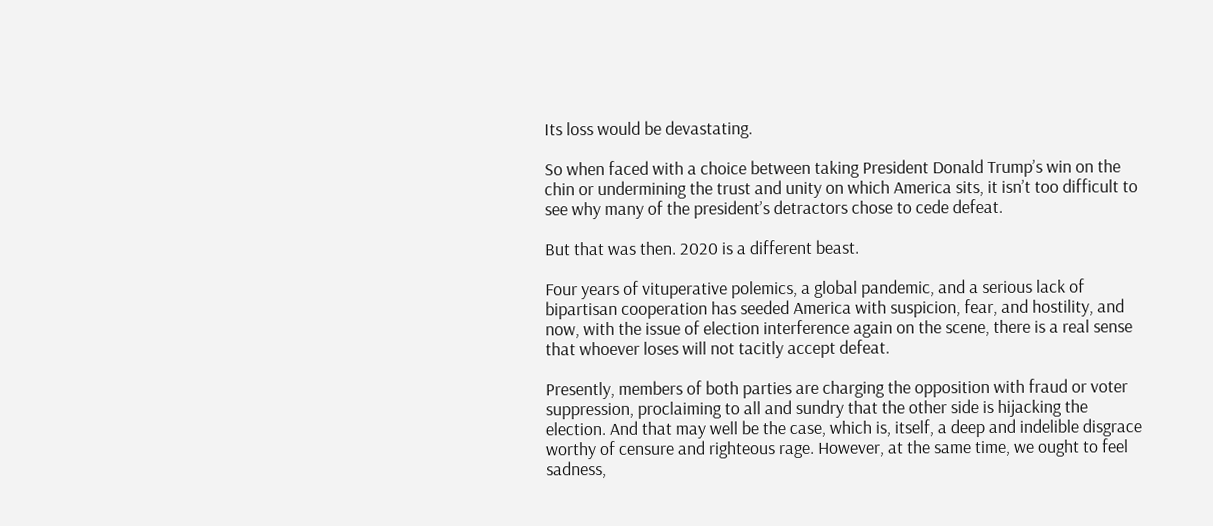Its loss would be devastating.

So when faced with a choice between taking President Donald Trump’s win on the chin or undermining the trust and unity on which America sits, it isn’t too difficult to see why many of the president’s detractors chose to cede defeat.

But that was then. 2020 is a different beast.

Four years of vituperative polemics, a global pandemic, and a serious lack of bipartisan cooperation has seeded America with suspicion, fear, and hostility, and now, with the issue of election interference again on the scene, there is a real sense that whoever loses will not tacitly accept defeat.

Presently, members of both parties are charging the opposition with fraud or voter suppression, proclaiming to all and sundry that the other side is hijacking the election. And that may well be the case, which is, itself, a deep and indelible disgrace worthy of censure and righteous rage. However, at the same time, we ought to feel sadness,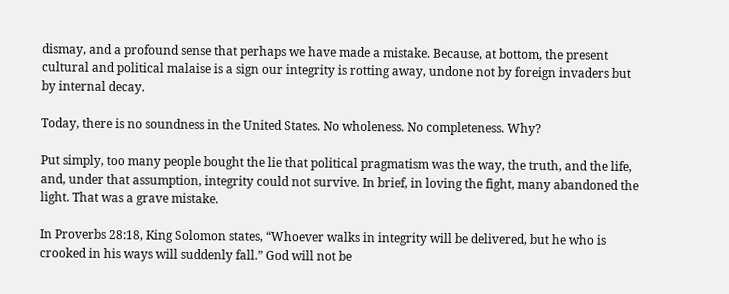dismay, and a profound sense that perhaps we have made a mistake. Because, at bottom, the present cultural and political malaise is a sign our integrity is rotting away, undone not by foreign invaders but by internal decay.

Today, there is no soundness in the United States. No wholeness. No completeness. Why?

Put simply, too many people bought the lie that political pragmatism was the way, the truth, and the life, and, under that assumption, integrity could not survive. In brief, in loving the fight, many abandoned the light. That was a grave mistake.

In Proverbs 28:18, King Solomon states, “Whoever walks in integrity will be delivered, but he who is crooked in his ways will suddenly fall.” God will not be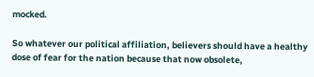mocked.

So whatever our political affiliation, believers should have a healthy dose of fear for the nation because that now obsolete,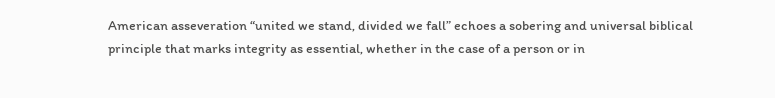American asseveration “united we stand, divided we fall” echoes a sobering and universal biblical principle that marks integrity as essential, whether in the case of a person or in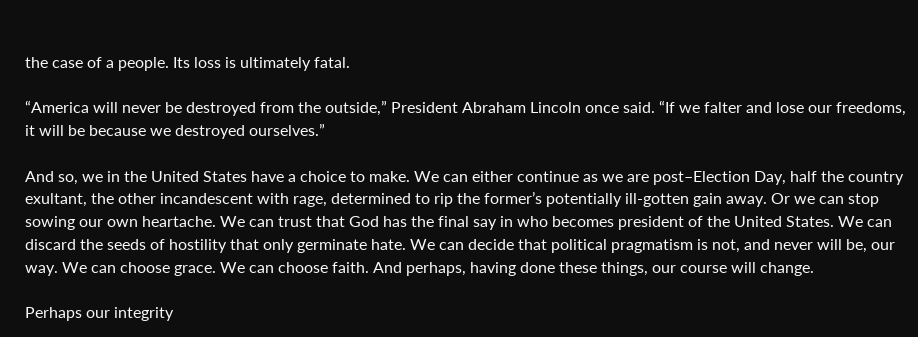the case of a people. Its loss is ultimately fatal.

“America will never be destroyed from the outside,” President Abraham Lincoln once said. “If we falter and lose our freedoms, it will be because we destroyed ourselves.”

And so, we in the United States have a choice to make. We can either continue as we are post–Election Day, half the country exultant, the other incandescent with rage, determined to rip the former’s potentially ill-gotten gain away. Or we can stop sowing our own heartache. We can trust that God has the final say in who becomes president of the United States. We can discard the seeds of hostility that only germinate hate. We can decide that political pragmatism is not, and never will be, our way. We can choose grace. We can choose faith. And perhaps, having done these things, our course will change.

Perhaps our integrity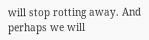will stop rotting away. And perhaps we will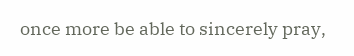once more be able to sincerely pray,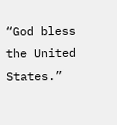“God bless the United States.”